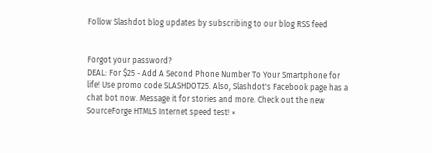Follow Slashdot blog updates by subscribing to our blog RSS feed


Forgot your password?
DEAL: For $25 - Add A Second Phone Number To Your Smartphone for life! Use promo code SLASHDOT25. Also, Slashdot's Facebook page has a chat bot now. Message it for stories and more. Check out the new SourceForge HTML5 Internet speed test! ×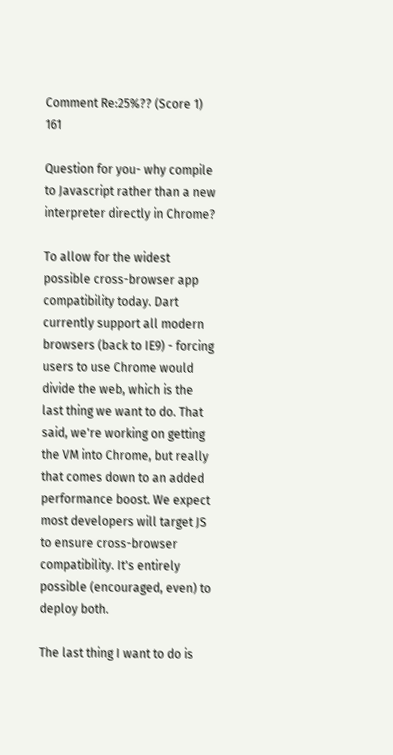Comment Re:25%?? (Score 1) 161

Question for you- why compile to Javascript rather than a new interpreter directly in Chrome?

To allow for the widest possible cross-browser app compatibility today. Dart currently support all modern browsers (back to IE9) - forcing users to use Chrome would divide the web, which is the last thing we want to do. That said, we're working on getting the VM into Chrome, but really that comes down to an added performance boost. We expect most developers will target JS to ensure cross-browser compatibility. It's entirely possible (encouraged, even) to deploy both.

The last thing I want to do is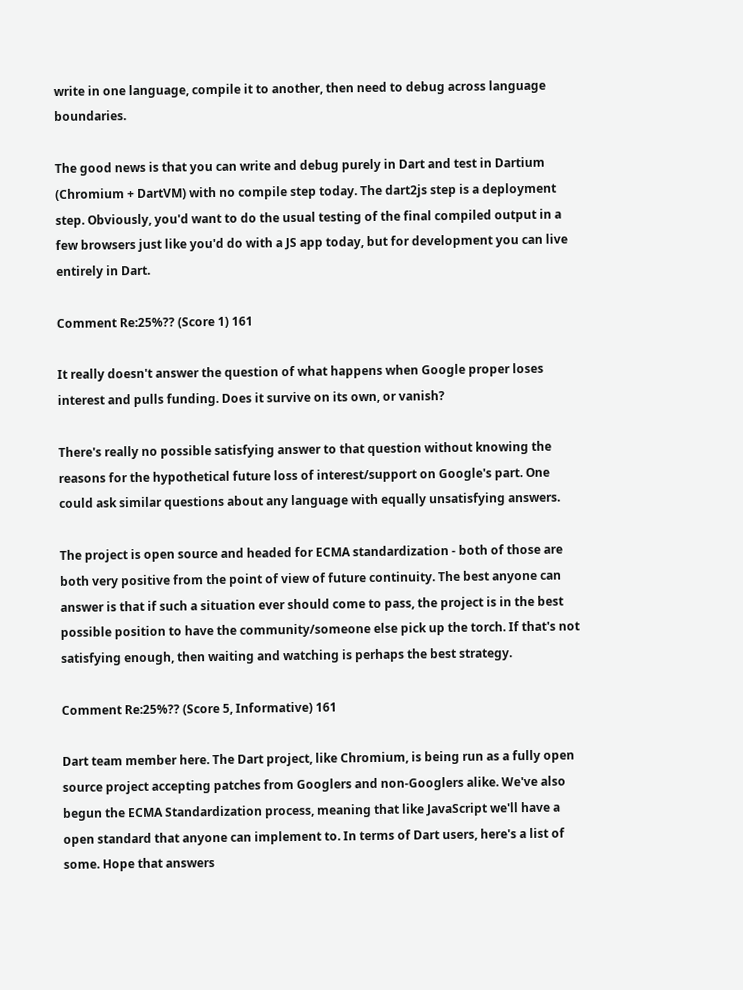write in one language, compile it to another, then need to debug across language boundaries.

The good news is that you can write and debug purely in Dart and test in Dartium (Chromium + DartVM) with no compile step today. The dart2js step is a deployment step. Obviously, you'd want to do the usual testing of the final compiled output in a few browsers just like you'd do with a JS app today, but for development you can live entirely in Dart.

Comment Re:25%?? (Score 1) 161

It really doesn't answer the question of what happens when Google proper loses interest and pulls funding. Does it survive on its own, or vanish?

There's really no possible satisfying answer to that question without knowing the reasons for the hypothetical future loss of interest/support on Google's part. One could ask similar questions about any language with equally unsatisfying answers.

The project is open source and headed for ECMA standardization - both of those are both very positive from the point of view of future continuity. The best anyone can answer is that if such a situation ever should come to pass, the project is in the best possible position to have the community/someone else pick up the torch. If that's not satisfying enough, then waiting and watching is perhaps the best strategy.

Comment Re:25%?? (Score 5, Informative) 161

Dart team member here. The Dart project, like Chromium, is being run as a fully open source project accepting patches from Googlers and non-Googlers alike. We've also begun the ECMA Standardization process, meaning that like JavaScript we'll have a open standard that anyone can implement to. In terms of Dart users, here's a list of some. Hope that answers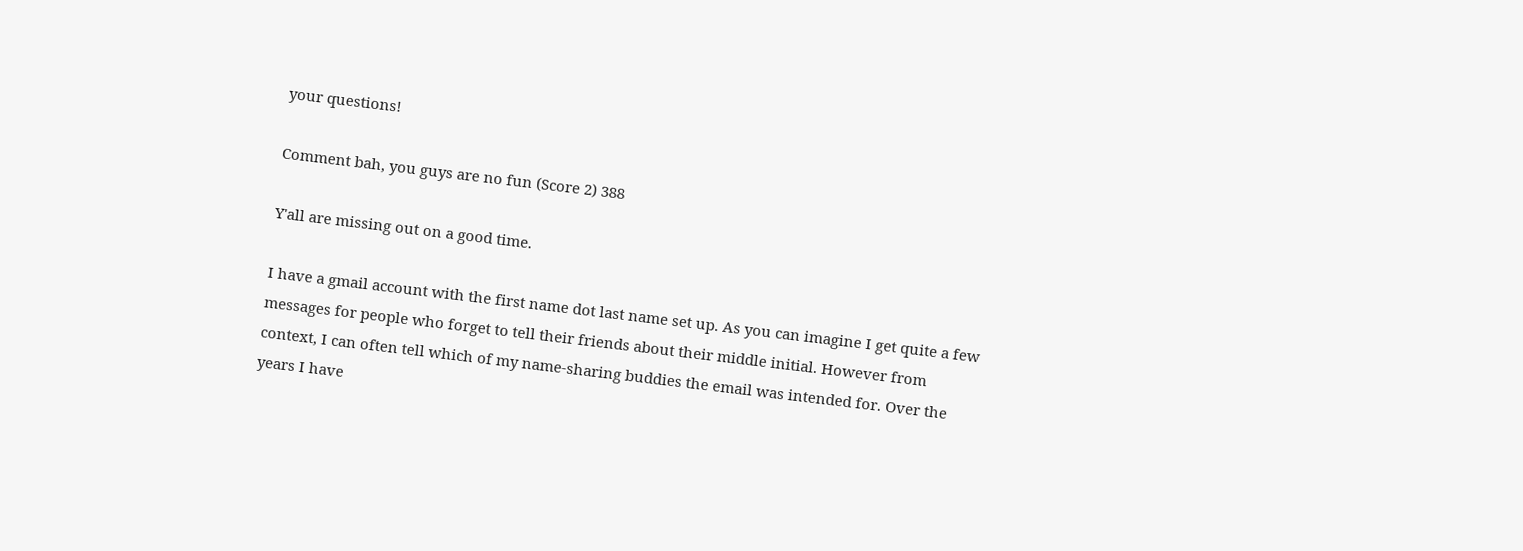your questions!

Comment bah, you guys are no fun (Score 2) 388

Y'all are missing out on a good time.

I have a gmail account with the first name dot last name set up. As you can imagine I get quite a few messages for people who forget to tell their friends about their middle initial. However from context, I can often tell which of my name-sharing buddies the email was intended for. Over the years I have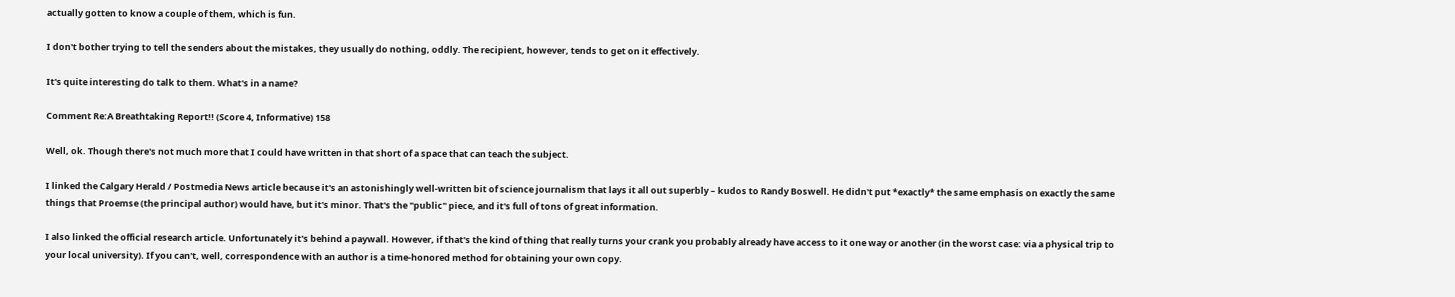actually gotten to know a couple of them, which is fun.

I don't bother trying to tell the senders about the mistakes, they usually do nothing, oddly. The recipient, however, tends to get on it effectively.

It's quite interesting do talk to them. What's in a name?

Comment Re:A Breathtaking Report!! (Score 4, Informative) 158

Well, ok. Though there's not much more that I could have written in that short of a space that can teach the subject.

I linked the Calgary Herald / Postmedia News article because it's an astonishingly well-written bit of science journalism that lays it all out superbly – kudos to Randy Boswell. He didn't put *exactly* the same emphasis on exactly the same things that Proemse (the principal author) would have, but it's minor. That's the "public" piece, and it's full of tons of great information.

I also linked the official research article. Unfortunately it's behind a paywall. However, if that's the kind of thing that really turns your crank you probably already have access to it one way or another (in the worst case: via a physical trip to your local university). If you can't, well, correspondence with an author is a time-honored method for obtaining your own copy.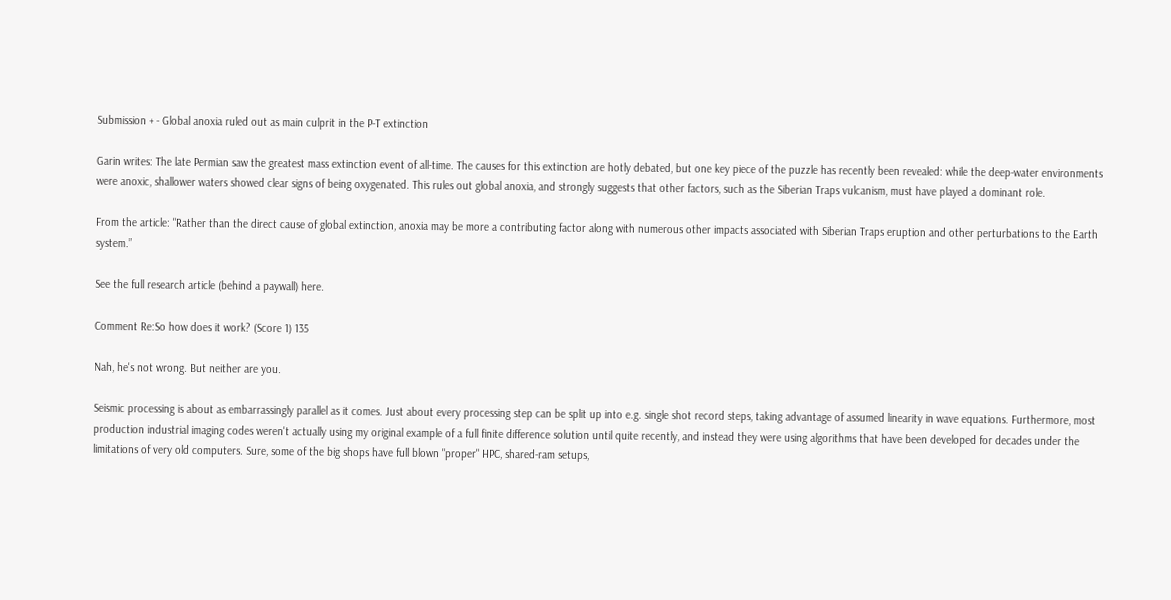Submission + - Global anoxia ruled out as main culprit in the P-T extinction

Garin writes: The late Permian saw the greatest mass extinction event of all-time. The causes for this extinction are hotly debated, but one key piece of the puzzle has recently been revealed: while the deep-water environments were anoxic, shallower waters showed clear signs of being oxygenated. This rules out global anoxia, and strongly suggests that other factors, such as the Siberian Traps vulcanism, must have played a dominant role.

From the article: "Rather than the direct cause of global extinction, anoxia may be more a contributing factor along with numerous other impacts associated with Siberian Traps eruption and other perturbations to the Earth system.”

See the full research article (behind a paywall) here.

Comment Re:So how does it work? (Score 1) 135

Nah, he's not wrong. But neither are you.

Seismic processing is about as embarrassingly parallel as it comes. Just about every processing step can be split up into e.g. single shot record steps, taking advantage of assumed linearity in wave equations. Furthermore, most production industrial imaging codes weren't actually using my original example of a full finite difference solution until quite recently, and instead they were using algorithms that have been developed for decades under the limitations of very old computers. Sure, some of the big shops have full blown "proper" HPC, shared-ram setups,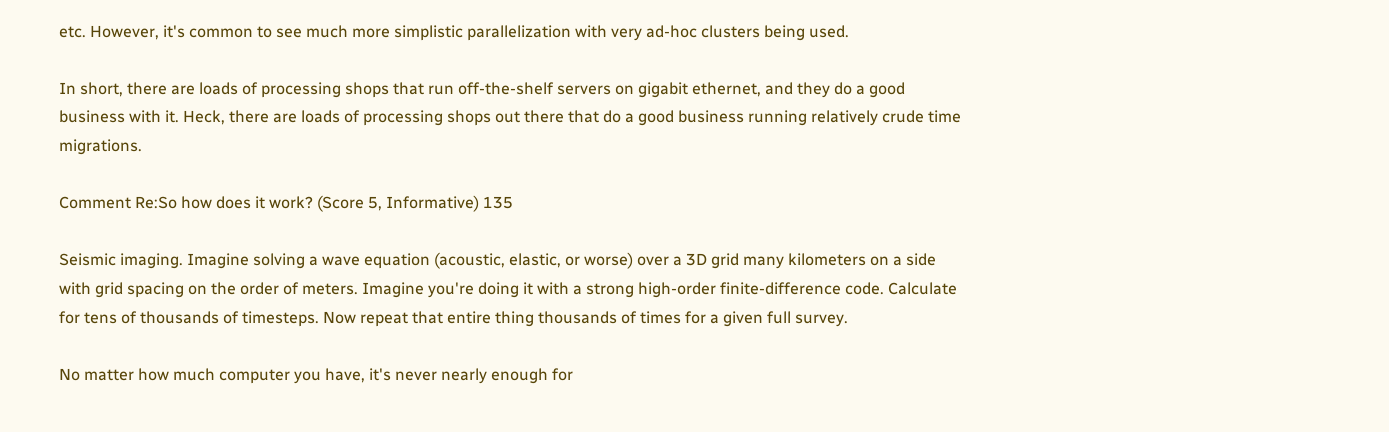etc. However, it's common to see much more simplistic parallelization with very ad-hoc clusters being used.

In short, there are loads of processing shops that run off-the-shelf servers on gigabit ethernet, and they do a good business with it. Heck, there are loads of processing shops out there that do a good business running relatively crude time migrations.

Comment Re:So how does it work? (Score 5, Informative) 135

Seismic imaging. Imagine solving a wave equation (acoustic, elastic, or worse) over a 3D grid many kilometers on a side with grid spacing on the order of meters. Imagine you're doing it with a strong high-order finite-difference code. Calculate for tens of thousands of timesteps. Now repeat that entire thing thousands of times for a given full survey.

No matter how much computer you have, it's never nearly enough for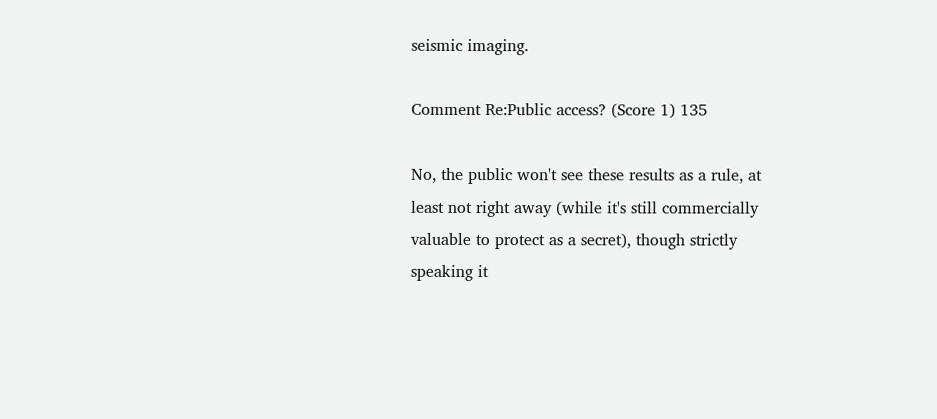seismic imaging.

Comment Re:Public access? (Score 1) 135

No, the public won't see these results as a rule, at least not right away (while it's still commercially valuable to protect as a secret), though strictly speaking it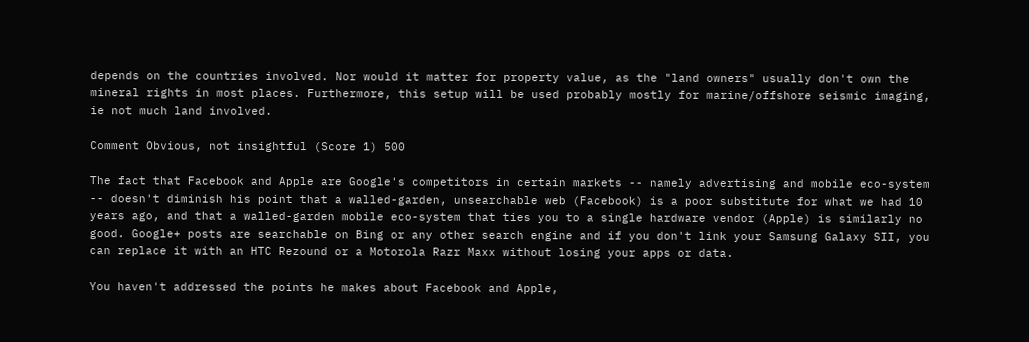depends on the countries involved. Nor would it matter for property value, as the "land owners" usually don't own the mineral rights in most places. Furthermore, this setup will be used probably mostly for marine/offshore seismic imaging, ie not much land involved.

Comment Obvious, not insightful (Score 1) 500

The fact that Facebook and Apple are Google's competitors in certain markets -- namely advertising and mobile eco-system -- doesn't diminish his point that a walled-garden, unsearchable web (Facebook) is a poor substitute for what we had 10 years ago, and that a walled-garden mobile eco-system that ties you to a single hardware vendor (Apple) is similarly no good. Google+ posts are searchable on Bing or any other search engine and if you don't link your Samsung Galaxy SII, you can replace it with an HTC Rezound or a Motorola Razr Maxx without losing your apps or data.

You haven't addressed the points he makes about Facebook and Apple,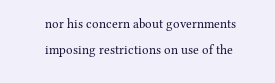nor his concern about governments imposing restrictions on use of the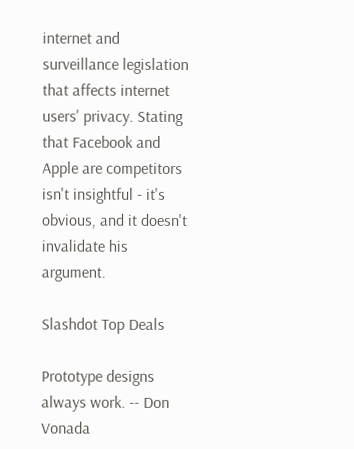internet and surveillance legislation that affects internet users' privacy. Stating that Facebook and Apple are competitors isn't insightful - it's obvious, and it doesn't invalidate his argument.

Slashdot Top Deals

Prototype designs always work. -- Don Vonada